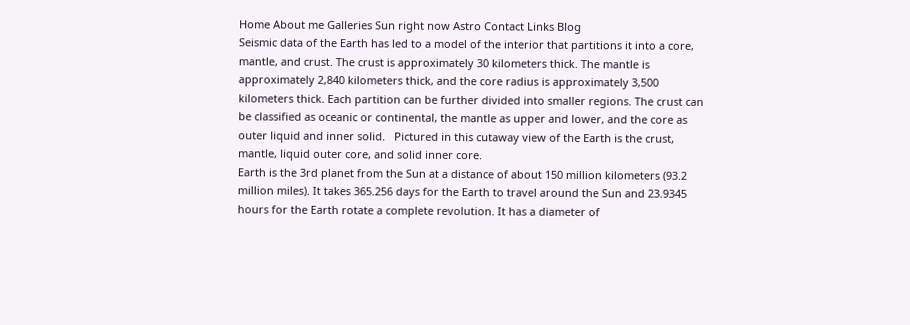Home About me Galleries Sun right now Astro Contact Links Blog
Seismic data of the Earth has led to a model of the interior that partitions it into a core, mantle, and crust. The crust is approximately 30 kilometers thick. The mantle is approximately 2,840 kilometers thick, and the core radius is approximately 3,500 kilometers thick. Each partition can be further divided into smaller regions. The crust can be classified as oceanic or continental, the mantle as upper and lower, and the core as outer liquid and inner solid.   Pictured in this cutaway view of the Earth is the crust, mantle, liquid outer core, and solid inner core.
Earth is the 3rd planet from the Sun at a distance of about 150 million kilometers (93.2 million miles). It takes 365.256 days for the Earth to travel around the Sun and 23.9345 hours for the Earth rotate a complete revolution. It has a diameter of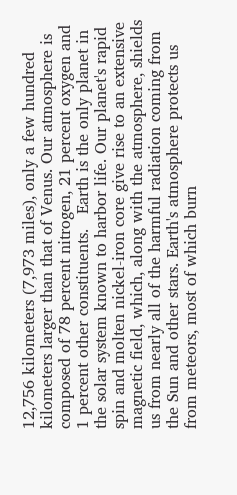12,756 kilometers (7,973 miles), only a few hundred kilometers larger than that of Venus. Our atmosphere is composed of 78 percent nitrogen, 21 percent oxygen and 1 percent other constituents.   Earth is the only planet in the solar system known to harbor life. Our planet's rapid spin and molten nickel-iron core give rise to an extensive magnetic field, which, along with the atmosphere, shields us from nearly all of the harmful radiation coming from the Sun and other stars. Earth's atmosphere protects us from meteors, most of which burn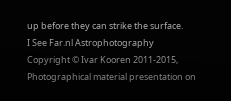up before they can strike the surface.
I See Far.nl Astrophotography
Copyright © Ivar Kooren 2011-2015, Photographical material presentation on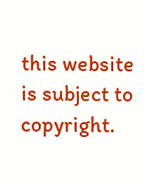this website is subject to copyright.